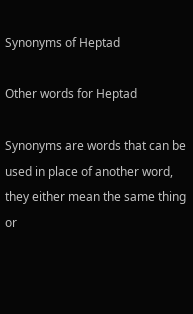Synonyms of Heptad

Other words for Heptad

Synonyms are words that can be used in place of another word, they either mean the same thing or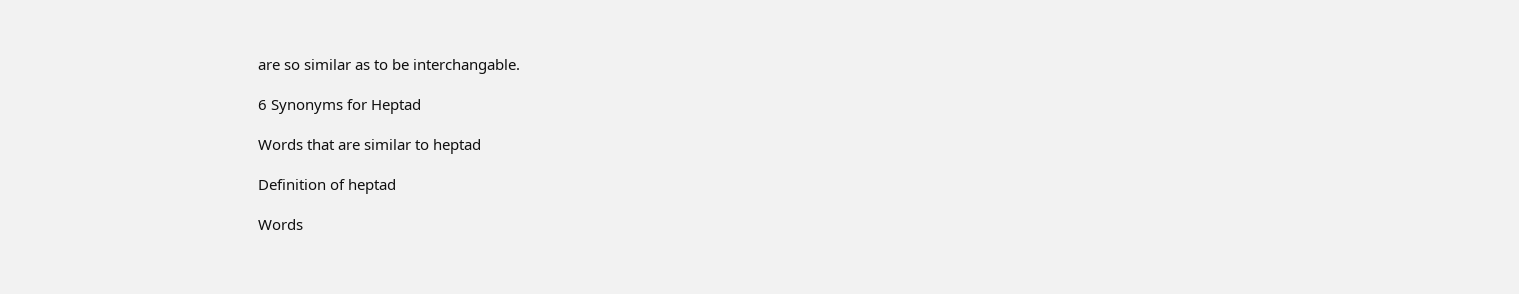are so similar as to be interchangable.

6 Synonyms for Heptad

Words that are similar to heptad

Definition of heptad

Words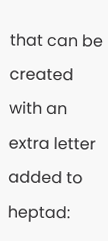that can be created with an extra letter added to heptad: